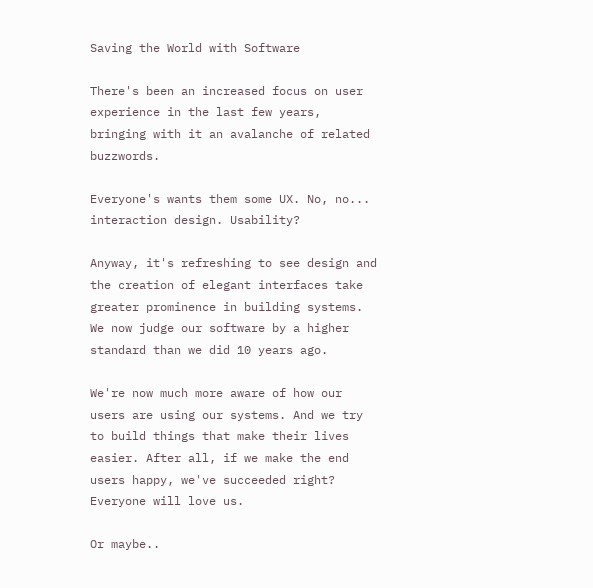Saving the World with Software

There's been an increased focus on user experience in the last few years, bringing with it an avalanche of related buzzwords.

Everyone's wants them some UX. No, no... interaction design. Usability?

Anyway, it's refreshing to see design and the creation of elegant interfaces take greater prominence in building systems. We now judge our software by a higher standard than we did 10 years ago.

We're now much more aware of how our users are using our systems. And we try to build things that make their lives easier. After all, if we make the end users happy, we've succeeded right? Everyone will love us.

Or maybe..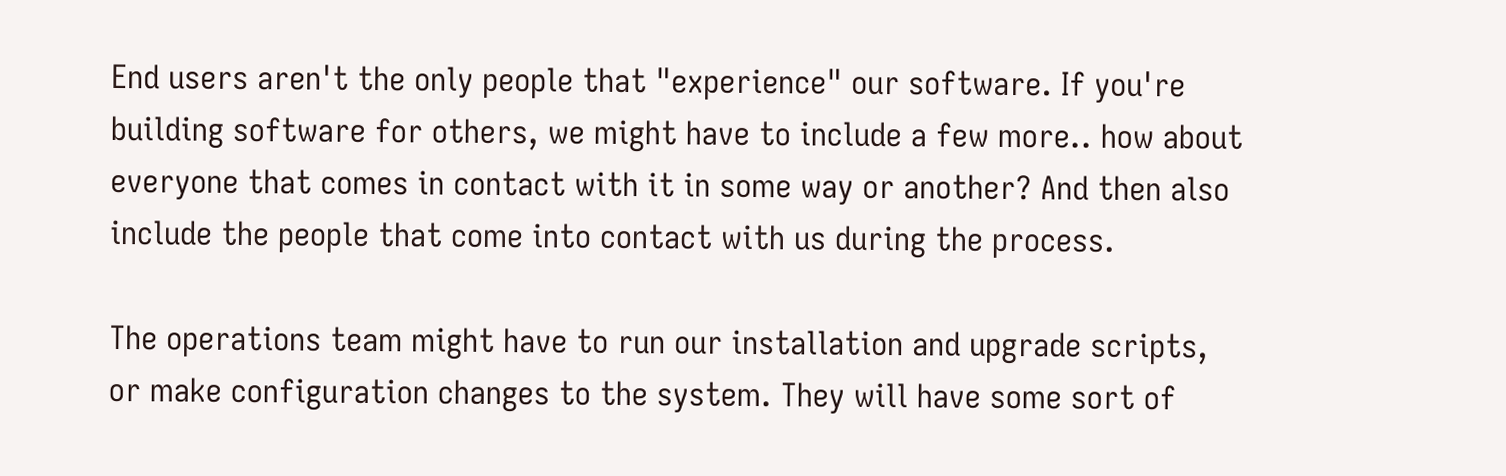End users aren't the only people that "experience" our software. If you're building software for others, we might have to include a few more.. how about everyone that comes in contact with it in some way or another? And then also include the people that come into contact with us during the process.

The operations team might have to run our installation and upgrade scripts, or make configuration changes to the system. They will have some sort of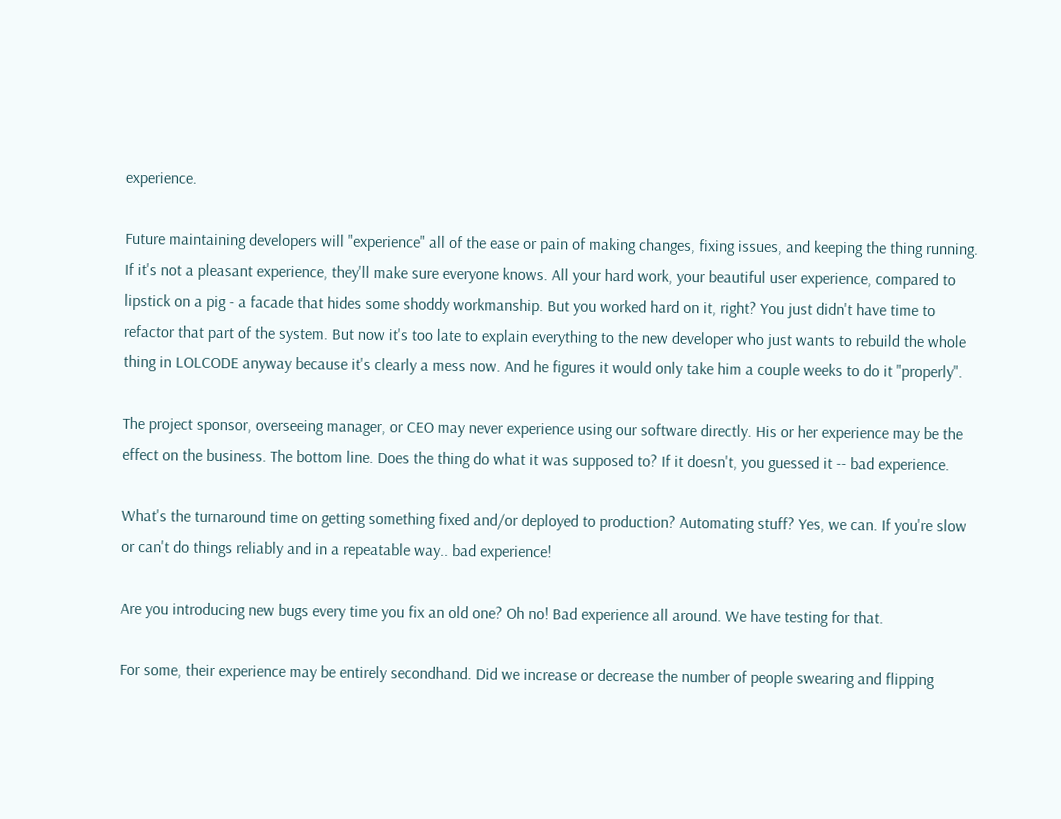experience.

Future maintaining developers will "experience" all of the ease or pain of making changes, fixing issues, and keeping the thing running. If it's not a pleasant experience, they'll make sure everyone knows. All your hard work, your beautiful user experience, compared to lipstick on a pig - a facade that hides some shoddy workmanship. But you worked hard on it, right? You just didn't have time to refactor that part of the system. But now it's too late to explain everything to the new developer who just wants to rebuild the whole thing in LOLCODE anyway because it's clearly a mess now. And he figures it would only take him a couple weeks to do it "properly".

The project sponsor, overseeing manager, or CEO may never experience using our software directly. His or her experience may be the effect on the business. The bottom line. Does the thing do what it was supposed to? If it doesn't, you guessed it -- bad experience.

What's the turnaround time on getting something fixed and/or deployed to production? Automating stuff? Yes, we can. If you're slow or can't do things reliably and in a repeatable way.. bad experience!

Are you introducing new bugs every time you fix an old one? Oh no! Bad experience all around. We have testing for that.

For some, their experience may be entirely secondhand. Did we increase or decrease the number of people swearing and flipping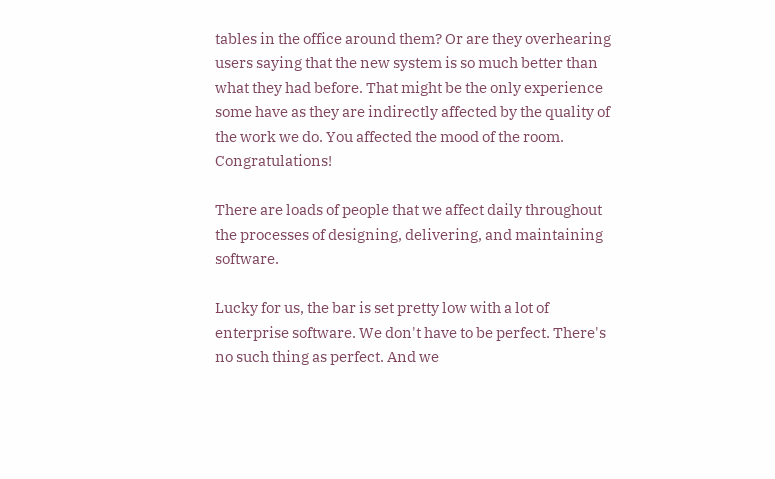tables in the office around them? Or are they overhearing users saying that the new system is so much better than what they had before. That might be the only experience some have as they are indirectly affected by the quality of the work we do. You affected the mood of the room. Congratulations!

There are loads of people that we affect daily throughout the processes of designing, delivering, and maintaining software.

Lucky for us, the bar is set pretty low with a lot of enterprise software. We don't have to be perfect. There's no such thing as perfect. And we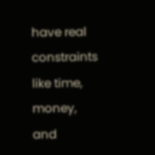have real constraints like time, money, and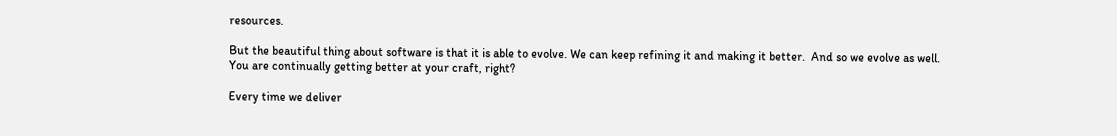resources.

But the beautiful thing about software is that it is able to evolve. We can keep refining it and making it better.  And so we evolve as well. You are continually getting better at your craft, right?

Every time we deliver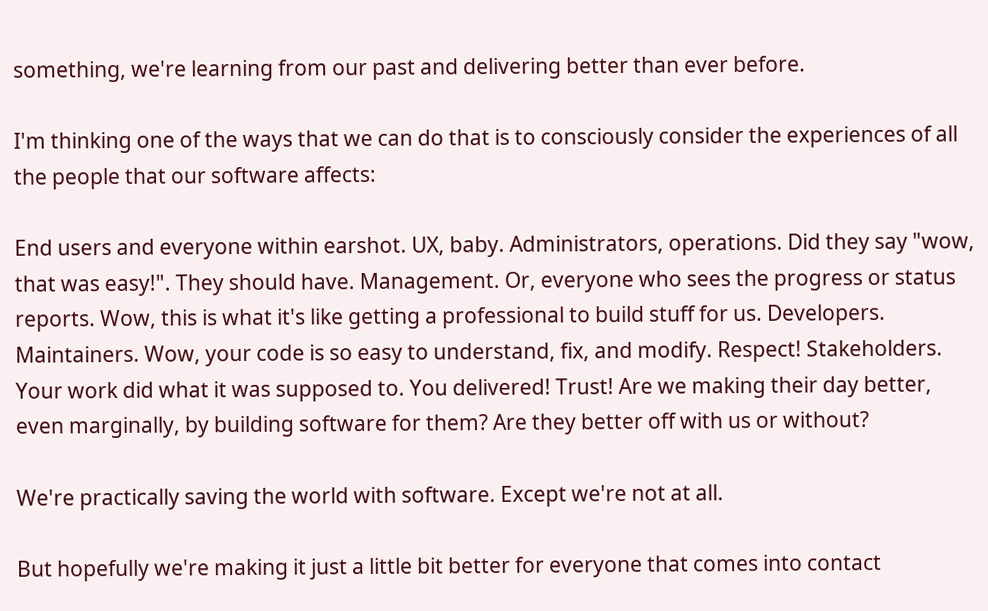something, we're learning from our past and delivering better than ever before.

I'm thinking one of the ways that we can do that is to consciously consider the experiences of all the people that our software affects:

End users and everyone within earshot. UX, baby. Administrators, operations. Did they say "wow, that was easy!". They should have. Management. Or, everyone who sees the progress or status reports. Wow, this is what it's like getting a professional to build stuff for us. Developers. Maintainers. Wow, your code is so easy to understand, fix, and modify. Respect! Stakeholders. Your work did what it was supposed to. You delivered! Trust! Are we making their day better, even marginally, by building software for them? Are they better off with us or without?

We're practically saving the world with software. Except we're not at all.

But hopefully we're making it just a little bit better for everyone that comes into contact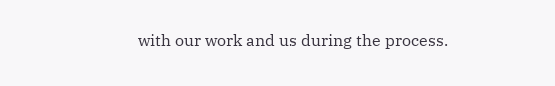with our work and us during the process.